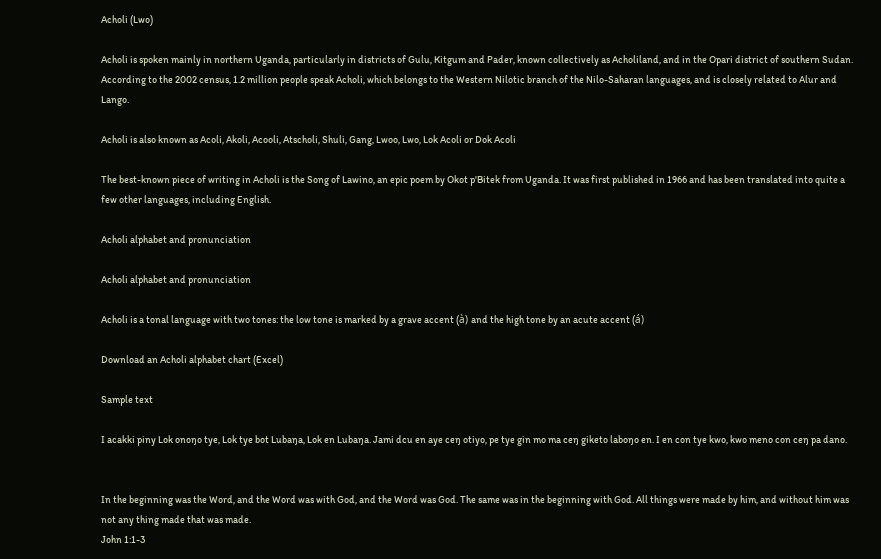Acholi (Lwo)

Acholi is spoken mainly in northern Uganda, particularly in districts of Gulu, Kitgum and Pader, known collectively as Acholiland, and in the Opari district of southern Sudan. According to the 2002 census, 1.2 million people speak Acholi, which belongs to the Western Nilotic branch of the Nilo-Saharan languages, and is closely related to Alur and Lango.

Acholi is also known as Acoli, Akoli, Acooli, Atscholi, Shuli, Gang, Lwoo, Lwo, Lok Acoli or Dok Acoli

The best-known piece of writing in Acholi is the Song of Lawino, an epic poem by Okot p'Bitek from Uganda. It was first published in 1966 and has been translated into quite a few other languages, including English.

Acholi alphabet and pronunciation

Acholi alphabet and pronunciation

Acholi is a tonal language with two tones: the low tone is marked by a grave accent (à) and the high tone by an acute accent (á)

Download an Acholi alphabet chart (Excel)

Sample text

I acakki piny Lok onoŋo tye, Lok tye bot Lubaŋa, Lok en Lubaŋa. Jami dcu en aye ceŋ otiyo, pe tye gin mo ma ceŋ giketo laboŋo en. I en con tye kwo, kwo meno con ceŋ pa dano.


In the beginning was the Word, and the Word was with God, and the Word was God. The same was in the beginning with God. All things were made by him, and without him was not any thing made that was made.
John 1:1-3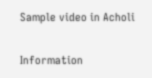Sample video in Acholi

Information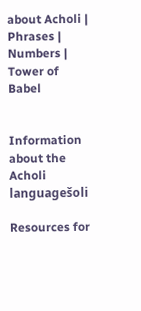about Acholi | Phrases | Numbers | Tower of Babel


Information about the Acholi languagešoli

Resources for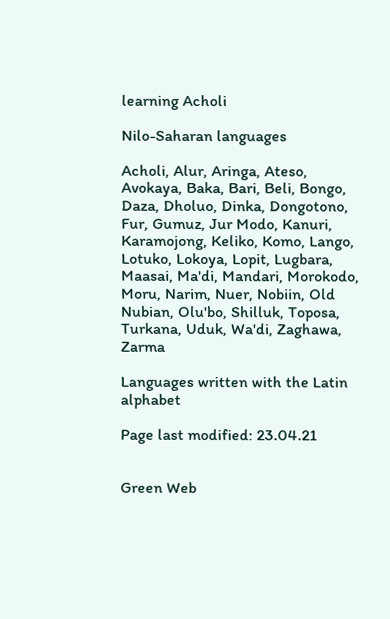learning Acholi

Nilo-Saharan languages

Acholi, Alur, Aringa, Ateso, Avokaya, Baka, Bari, Beli, Bongo, Daza, Dholuo, Dinka, Dongotono, Fur, Gumuz, Jur Modo, Kanuri, Karamojong, Keliko, Komo, Lango, Lotuko, Lokoya, Lopit, Lugbara, Maasai, Ma'di, Mandari, Morokodo, Moru, Narim, Nuer, Nobiin, Old Nubian, Olu'bo, Shilluk, Toposa, Turkana, Uduk, Wa'di, Zaghawa, Zarma

Languages written with the Latin alphabet

Page last modified: 23.04.21


Green Web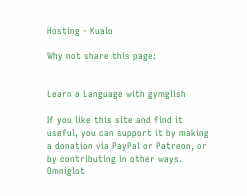Hosting - Kualo

Why not share this page:


Learn a Language with gymglish

If you like this site and find it useful, you can support it by making a donation via PayPal or Patreon, or by contributing in other ways. Omniglot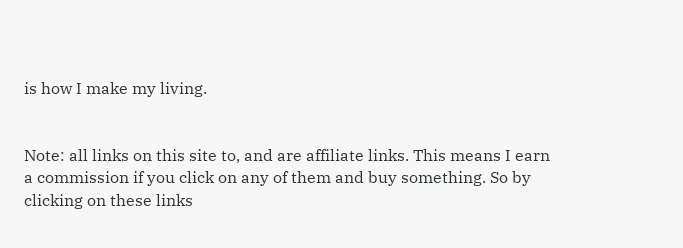is how I make my living.


Note: all links on this site to, and are affiliate links. This means I earn a commission if you click on any of them and buy something. So by clicking on these links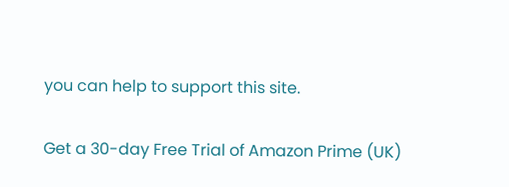you can help to support this site.

Get a 30-day Free Trial of Amazon Prime (UK)